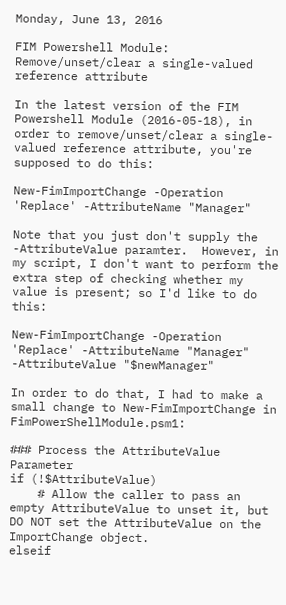Monday, June 13, 2016

FIM Powershell Module: Remove/unset/clear a single-valued reference attribute

In the latest version of the FIM Powershell Module (2016-05-18), in order to remove/unset/clear a single-valued reference attribute, you're supposed to do this:

New-FimImportChange -Operation 'Replace' -AttributeName "Manager"

Note that you just don't supply the -AttributeValue paramter.  However, in my script, I don't want to perform the extra step of checking whether my value is present; so I'd like to do this:

New-FimImportChange -Operation 'Replace' -AttributeName "Manager" -AttributeValue "$newManager"

In order to do that, I had to make a small change to New-FimImportChange in FimPowerShellModule.psm1:

### Process the AttributeValue Parameter
if (!$AttributeValue)
    # Allow the caller to pass an empty AttributeValue to unset it, but DO NOT set the AttributeValue on the ImportChange object.
elseif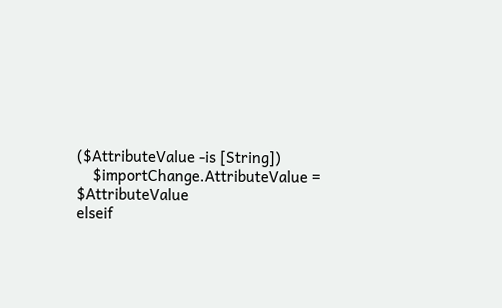($AttributeValue -is [String])
    $importChange.AttributeValue = $AttributeValue
elseif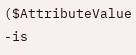($AttributeValue -is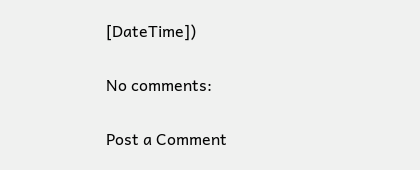[DateTime])

No comments:

Post a Comment